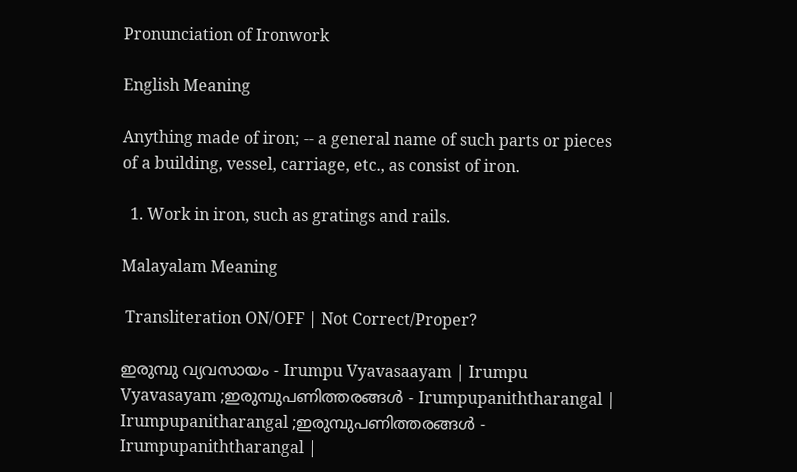Pronunciation of Ironwork

English Meaning

Anything made of iron; -- a general name of such parts or pieces of a building, vessel, carriage, etc., as consist of iron.

  1. Work in iron, such as gratings and rails.

Malayalam Meaning

 Transliteration ON/OFF | Not Correct/Proper?

ഇരുമ്പു വ്യവസായം - Irumpu Vyavasaayam | Irumpu Vyavasayam ;ഇരുമ്പുപണിത്തരങ്ങൾ - Irumpupaniththarangal | Irumpupanitharangal ;ഇരുമ്പുപണിത്തരങ്ങള്‍ - Irumpupaniththarangal |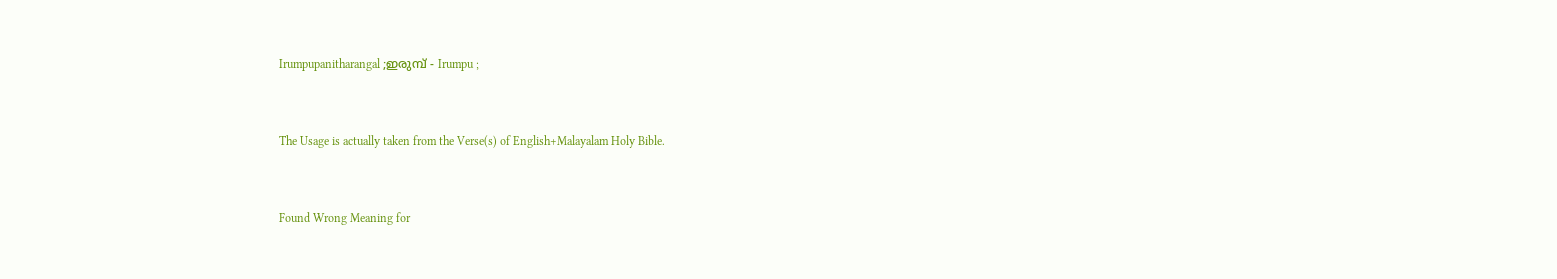Irumpupanitharangal ;ഇരുമ്പ് - Irumpu ;


The Usage is actually taken from the Verse(s) of English+Malayalam Holy Bible.


Found Wrong Meaning for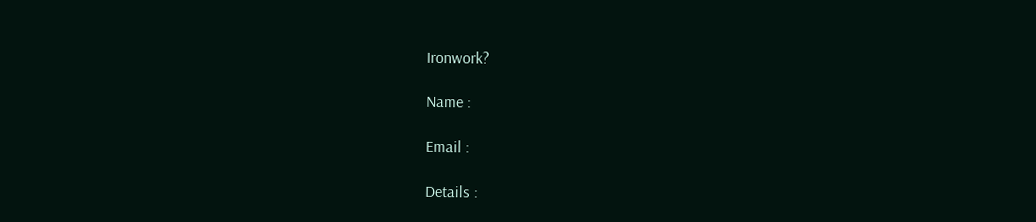Ironwork?

Name :

Email :

Details :